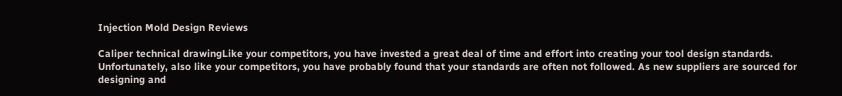Injection Mold Design Reviews

Caliper technical drawingLike your competitors, you have invested a great deal of time and effort into creating your tool design standards. Unfortunately, also like your competitors, you have probably found that your standards are often not followed. As new suppliers are sourced for designing and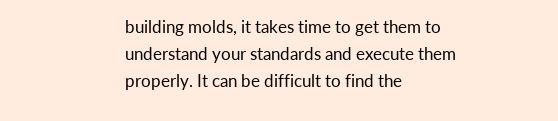building molds, it takes time to get them to understand your standards and execute them properly. It can be difficult to find the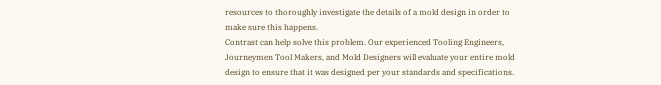resources to thoroughly investigate the details of a mold design in order to make sure this happens.
Contrast can help solve this problem. Our experienced Tooling Engineers, Journeymen Tool Makers, and Mold Designers will evaluate your entire mold design to ensure that it was designed per your standards and specifications.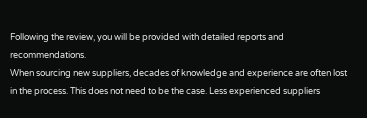Following the review, you will be provided with detailed reports and recommendations.
When sourcing new suppliers, decades of knowledge and experience are often lost in the process. This does not need to be the case. Less experienced suppliers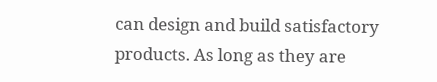can design and build satisfactory products. As long as they are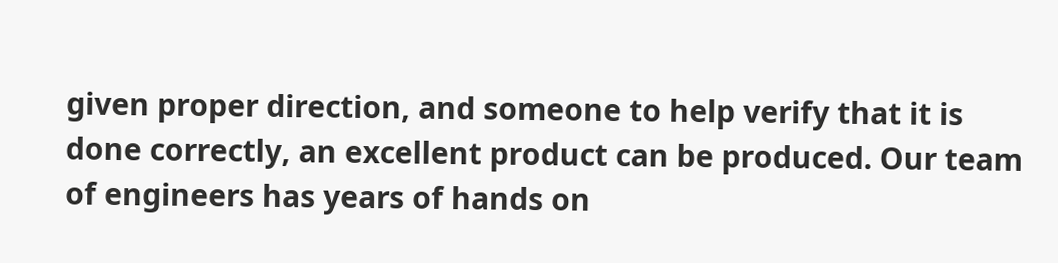given proper direction, and someone to help verify that it is done correctly, an excellent product can be produced. Our team of engineers has years of hands on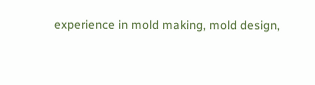experience in mold making, mold design,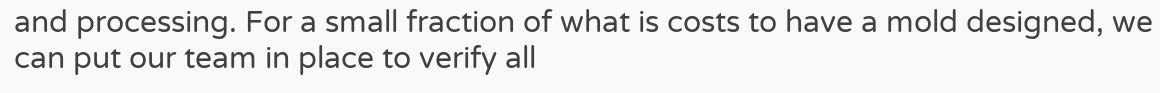and processing. For a small fraction of what is costs to have a mold designed, we can put our team in place to verify all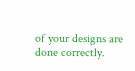of your designs are done correctly.